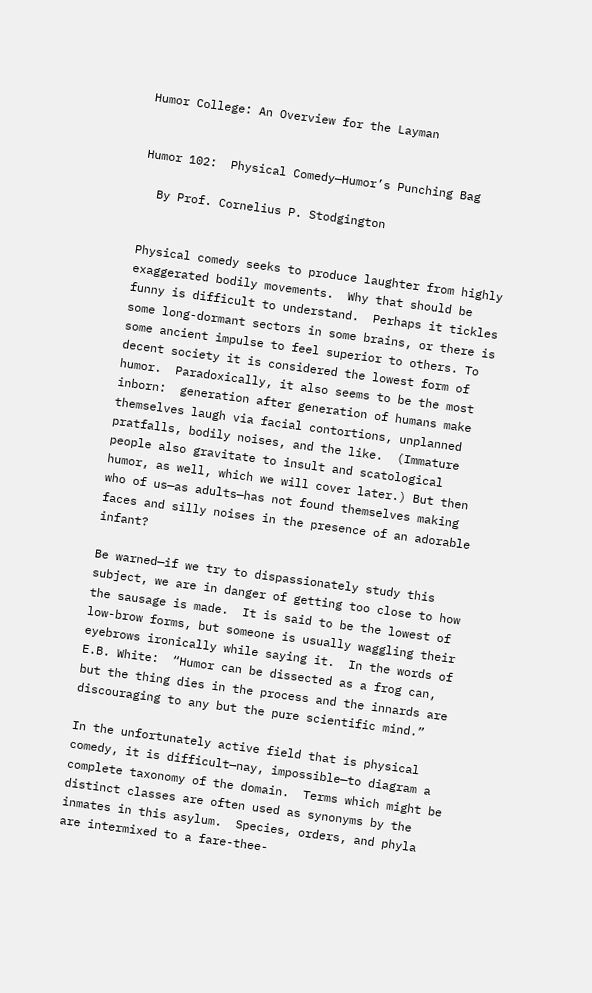Humor College: An Overview for the Layman


Humor 102:  Physical Comedy—Humor’s Punching Bag

  By Prof. Cornelius P. Stodgington


Physical comedy seeks to produce laughter from highly exaggerated bodily movements.  Why that should be funny is difficult to understand.  Perhaps it tickles some long-dormant sectors in some brains, or there is some ancient impulse to feel superior to others. To decent society it is considered the lowest form of humor.  Paradoxically, it also seems to be the most inborn:  generation after generation of humans make themselves laugh via facial contortions, unplanned pratfalls, bodily noises, and the like.  (Immature people also gravitate to insult and scatological humor, as well, which we will cover later.) But then who of us—as adults—has not found themselves making faces and silly noises in the presence of an adorable infant?

Be warned—if we try to dispassionately study this subject, we are in danger of getting too close to how the sausage is made.  It is said to be the lowest of low-brow forms, but someone is usually waggling their eyebrows ironically while saying it.  In the words of E.B. White:  “Humor can be dissected as a frog can, but the thing dies in the process and the innards are discouraging to any but the pure scientific mind.”

In the unfortunately active field that is physical comedy, it is difficult—nay, impossible—to diagram a complete taxonomy of the domain.  Terms which might be distinct classes are often used as synonyms by the inmates in this asylum.  Species, orders, and phyla are intermixed to a fare-thee-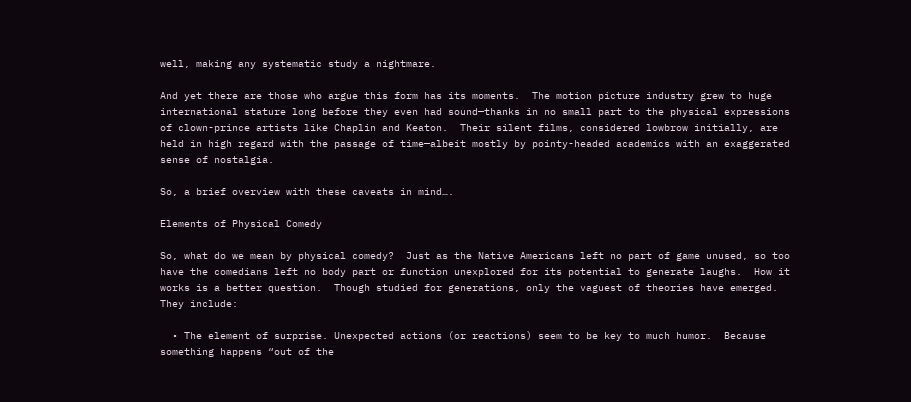well, making any systematic study a nightmare.

And yet there are those who argue this form has its moments.  The motion picture industry grew to huge international stature long before they even had sound—thanks in no small part to the physical expressions of clown-prince artists like Chaplin and Keaton.  Their silent films, considered lowbrow initially, are held in high regard with the passage of time—albeit mostly by pointy-headed academics with an exaggerated sense of nostalgia.

So, a brief overview with these caveats in mind….

Elements of Physical Comedy

So, what do we mean by physical comedy?  Just as the Native Americans left no part of game unused, so too have the comedians left no body part or function unexplored for its potential to generate laughs.  How it works is a better question.  Though studied for generations, only the vaguest of theories have emerged.  They include:

  • The element of surprise. Unexpected actions (or reactions) seem to be key to much humor.  Because something happens “out of the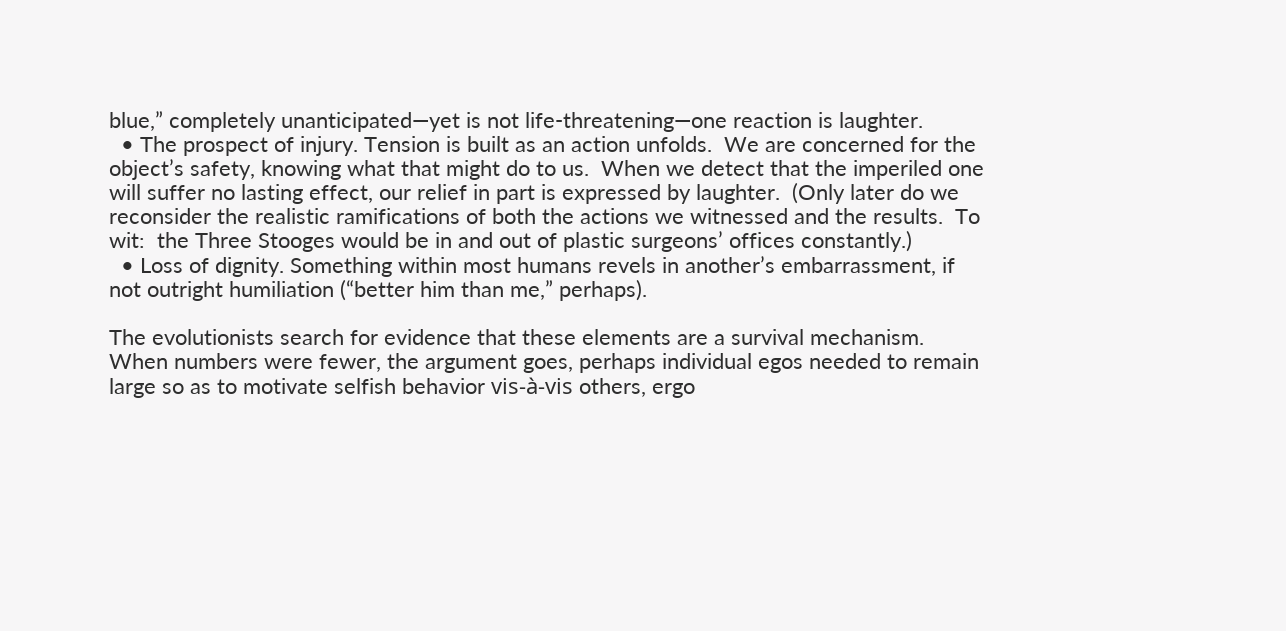blue,” completely unanticipated—yet is not life-threatening—one reaction is laughter.
  • The prospect of injury. Tension is built as an action unfolds.  We are concerned for the object’s safety, knowing what that might do to us.  When we detect that the imperiled one will suffer no lasting effect, our relief in part is expressed by laughter.  (Only later do we reconsider the realistic ramifications of both the actions we witnessed and the results.  To wit:  the Three Stooges would be in and out of plastic surgeons’ offices constantly.)
  • Loss of dignity. Something within most humans revels in another’s embarrassment, if not outright humiliation (“better him than me,” perhaps).

The evolutionists search for evidence that these elements are a survival mechanism.  When numbers were fewer, the argument goes, perhaps individual egos needed to remain large so as to motivate selfish behavior vis-à-vis others, ergo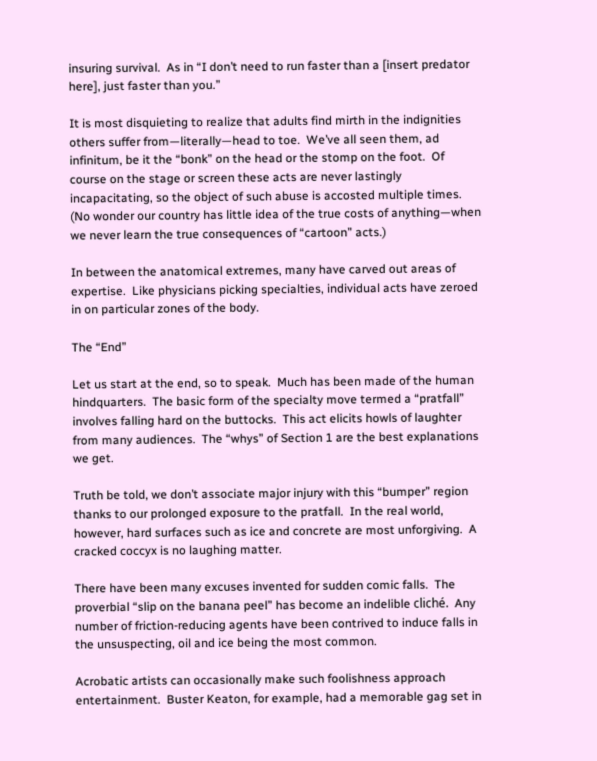insuring survival.  As in “I don’t need to run faster than a [insert predator here], just faster than you.”

It is most disquieting to realize that adults find mirth in the indignities others suffer from—literally—head to toe.  We’ve all seen them, ad infinitum, be it the “bonk” on the head or the stomp on the foot.  Of course on the stage or screen these acts are never lastingly incapacitating, so the object of such abuse is accosted multiple times.  (No wonder our country has little idea of the true costs of anything—when we never learn the true consequences of “cartoon” acts.)

In between the anatomical extremes, many have carved out areas of expertise.  Like physicians picking specialties, individual acts have zeroed in on particular zones of the body.

The “End”

Let us start at the end, so to speak.  Much has been made of the human hindquarters.  The basic form of the specialty move termed a “pratfall” involves falling hard on the buttocks.  This act elicits howls of laughter from many audiences.  The “whys” of Section 1 are the best explanations we get.

Truth be told, we don’t associate major injury with this “bumper” region thanks to our prolonged exposure to the pratfall.  In the real world, however, hard surfaces such as ice and concrete are most unforgiving.  A cracked coccyx is no laughing matter.

There have been many excuses invented for sudden comic falls.  The proverbial “slip on the banana peel” has become an indelible cliché.  Any number of friction-reducing agents have been contrived to induce falls in the unsuspecting, oil and ice being the most common.

Acrobatic artists can occasionally make such foolishness approach entertainment.  Buster Keaton, for example, had a memorable gag set in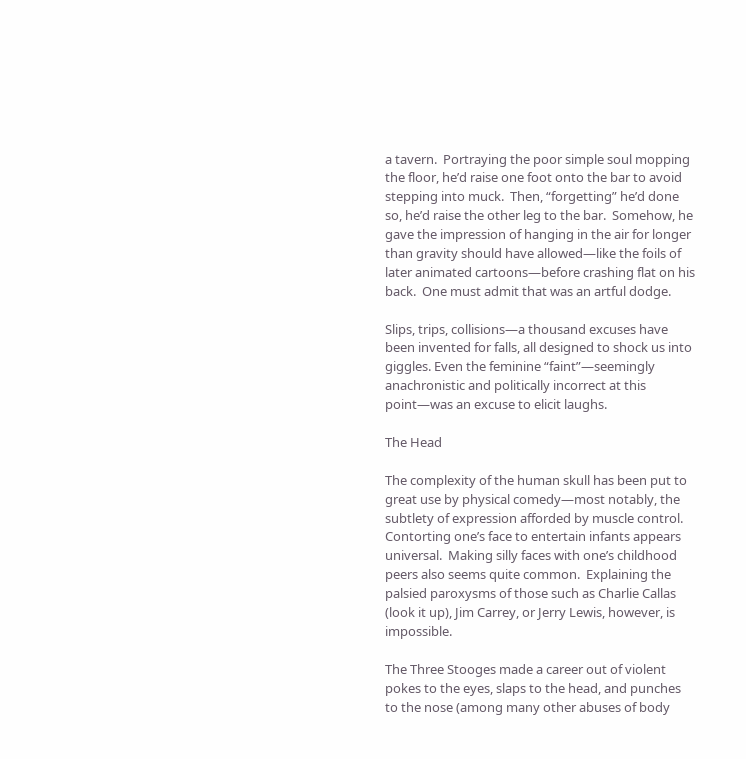a tavern.  Portraying the poor simple soul mopping the floor, he’d raise one foot onto the bar to avoid stepping into muck.  Then, “forgetting” he’d done so, he’d raise the other leg to the bar.  Somehow, he gave the impression of hanging in the air for longer than gravity should have allowed—like the foils of later animated cartoons—before crashing flat on his back.  One must admit that was an artful dodge.

Slips, trips, collisions—a thousand excuses have been invented for falls, all designed to shock us into giggles. Even the feminine “faint”—seemingly anachronistic and politically incorrect at this point—was an excuse to elicit laughs.

The Head

The complexity of the human skull has been put to great use by physical comedy—most notably, the subtlety of expression afforded by muscle control.  Contorting one’s face to entertain infants appears universal.  Making silly faces with one’s childhood peers also seems quite common.  Explaining the palsied paroxysms of those such as Charlie Callas (look it up), Jim Carrey, or Jerry Lewis, however, is impossible.

The Three Stooges made a career out of violent pokes to the eyes, slaps to the head, and punches to the nose (among many other abuses of body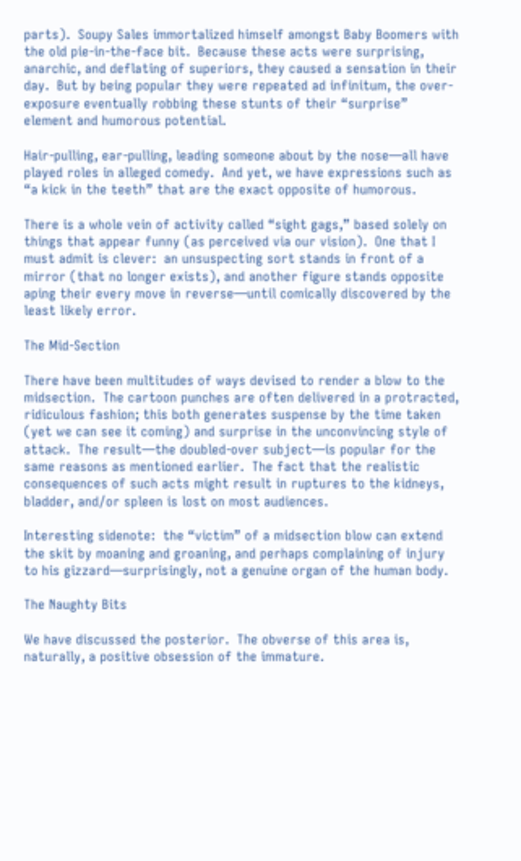parts).  Soupy Sales immortalized himself amongst Baby Boomers with the old pie-in-the-face bit.  Because these acts were surprising, anarchic, and deflating of superiors, they caused a sensation in their day.  But by being popular they were repeated ad infinitum, the over-exposure eventually robbing these stunts of their “surprise” element and humorous potential.

Hair-pulling, ear-pulling, leading someone about by the nose—all have played roles in alleged comedy.  And yet, we have expressions such as “a kick in the teeth” that are the exact opposite of humorous.

There is a whole vein of activity called “sight gags,” based solely on things that appear funny (as perceived via our vision).  One that I must admit is clever:  an unsuspecting sort stands in front of a mirror (that no longer exists), and another figure stands opposite aping their every move in reverse—until comically discovered by the least likely error.

The Mid-Section

There have been multitudes of ways devised to render a blow to the midsection.  The cartoon punches are often delivered in a protracted, ridiculous fashion; this both generates suspense by the time taken (yet we can see it coming) and surprise in the unconvincing style of attack.  The result—the doubled-over subject—is popular for the same reasons as mentioned earlier.  The fact that the realistic consequences of such acts might result in ruptures to the kidneys, bladder, and/or spleen is lost on most audiences.

Interesting sidenote:  the “victim” of a midsection blow can extend the skit by moaning and groaning, and perhaps complaining of injury to his gizzard—surprisingly, not a genuine organ of the human body.

The Naughty Bits

We have discussed the posterior.  The obverse of this area is, naturally, a positive obsession of the immature.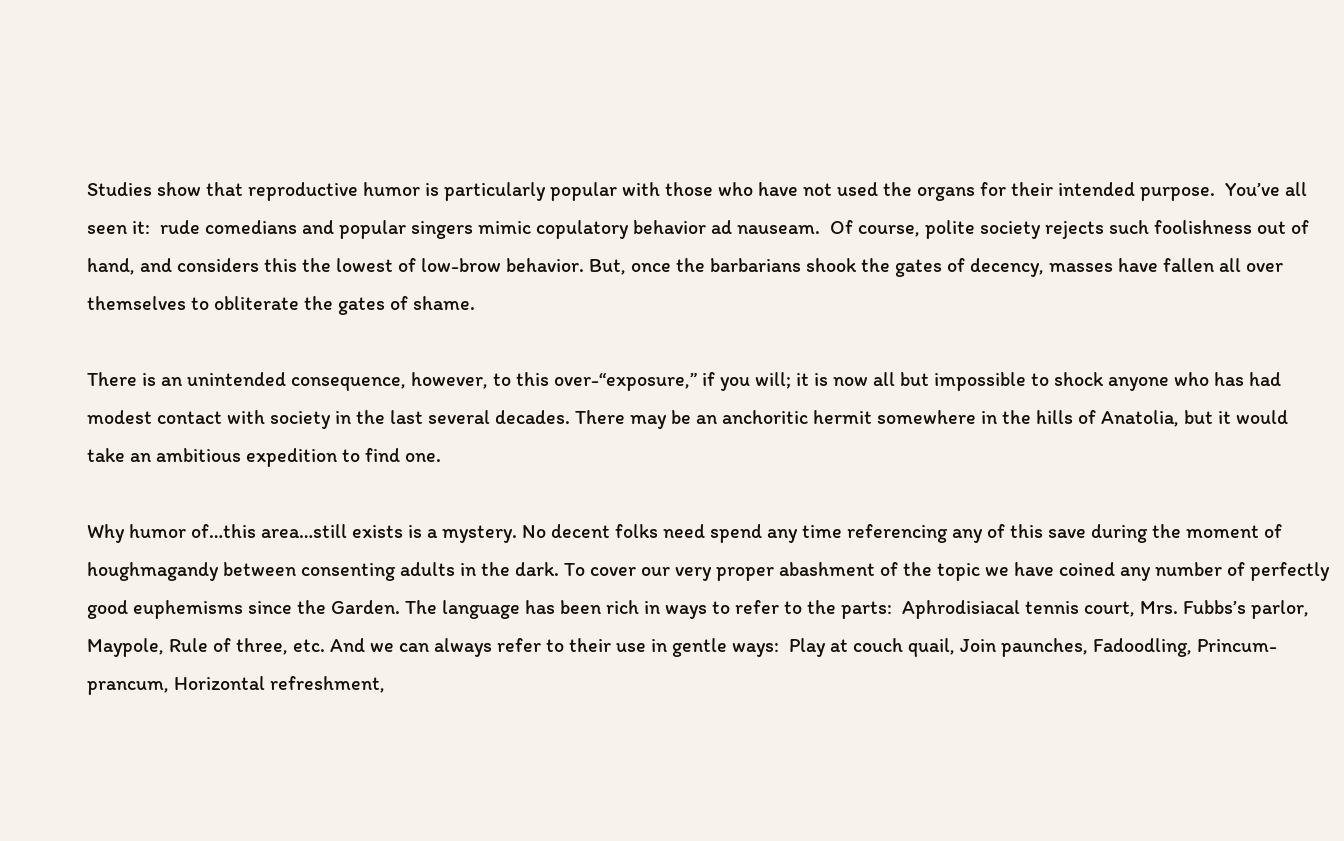Studies show that reproductive humor is particularly popular with those who have not used the organs for their intended purpose.  You’ve all seen it:  rude comedians and popular singers mimic copulatory behavior ad nauseam.  Of course, polite society rejects such foolishness out of hand, and considers this the lowest of low-brow behavior. But, once the barbarians shook the gates of decency, masses have fallen all over themselves to obliterate the gates of shame.

There is an unintended consequence, however, to this over-“exposure,” if you will; it is now all but impossible to shock anyone who has had modest contact with society in the last several decades. There may be an anchoritic hermit somewhere in the hills of Anatolia, but it would take an ambitious expedition to find one.

Why humor of…this area…still exists is a mystery. No decent folks need spend any time referencing any of this save during the moment of houghmagandy between consenting adults in the dark. To cover our very proper abashment of the topic we have coined any number of perfectly good euphemisms since the Garden. The language has been rich in ways to refer to the parts:  Aphrodisiacal tennis court, Mrs. Fubbs’s parlor, Maypole, Rule of three, etc. And we can always refer to their use in gentle ways:  Play at couch quail, Join paunches, Fadoodling, Princum-prancum, Horizontal refreshment,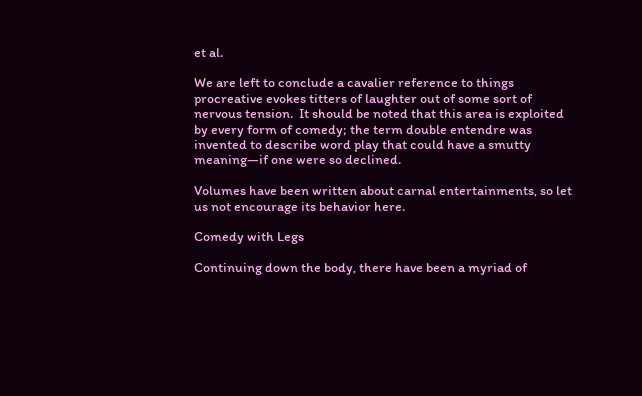et al.

We are left to conclude a cavalier reference to things procreative evokes titters of laughter out of some sort of nervous tension.  It should be noted that this area is exploited by every form of comedy; the term double entendre was invented to describe word play that could have a smutty meaning—if one were so declined.

Volumes have been written about carnal entertainments, so let us not encourage its behavior here.

Comedy with Legs

Continuing down the body, there have been a myriad of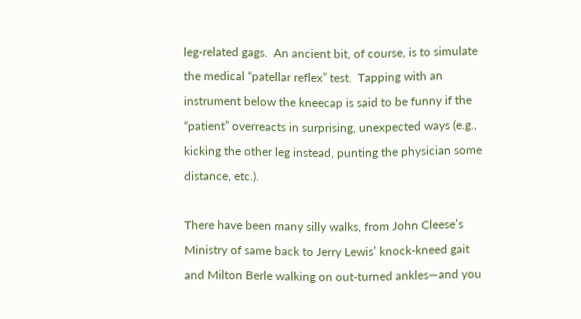leg-related gags.  An ancient bit, of course, is to simulate the medical “patellar reflex” test.  Tapping with an instrument below the kneecap is said to be funny if the “patient” overreacts in surprising, unexpected ways (e.g., kicking the other leg instead, punting the physician some distance, etc.).

There have been many silly walks, from John Cleese’s Ministry of same back to Jerry Lewis’ knock-kneed gait and Milton Berle walking on out-turned ankles—and you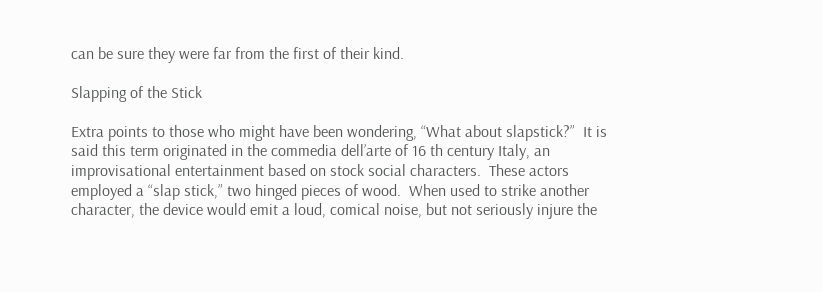can be sure they were far from the first of their kind.

Slapping of the Stick

Extra points to those who might have been wondering, “What about slapstick?”  It is said this term originated in the commedia dell’arte of 16 th century Italy, an improvisational entertainment based on stock social characters.  These actors employed a “slap stick,” two hinged pieces of wood.  When used to strike another character, the device would emit a loud, comical noise, but not seriously injure the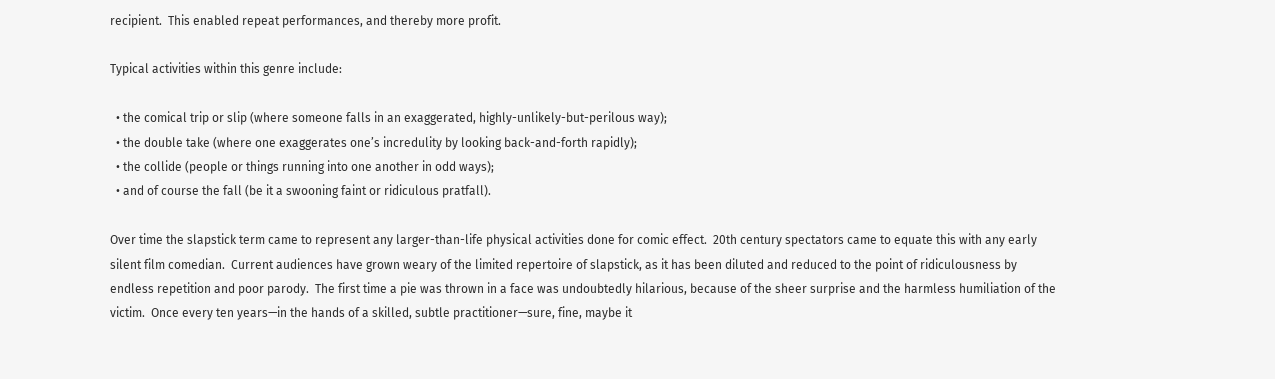recipient.  This enabled repeat performances, and thereby more profit.

Typical activities within this genre include:

  • the comical trip or slip (where someone falls in an exaggerated, highly-unlikely-but-perilous way);
  • the double take (where one exaggerates one’s incredulity by looking back-and-forth rapidly);
  • the collide (people or things running into one another in odd ways);
  • and of course the fall (be it a swooning faint or ridiculous pratfall).

Over time the slapstick term came to represent any larger-than-life physical activities done for comic effect.  20th century spectators came to equate this with any early silent film comedian.  Current audiences have grown weary of the limited repertoire of slapstick, as it has been diluted and reduced to the point of ridiculousness by endless repetition and poor parody.  The first time a pie was thrown in a face was undoubtedly hilarious, because of the sheer surprise and the harmless humiliation of the victim.  Once every ten years—in the hands of a skilled, subtle practitioner—sure, fine, maybe it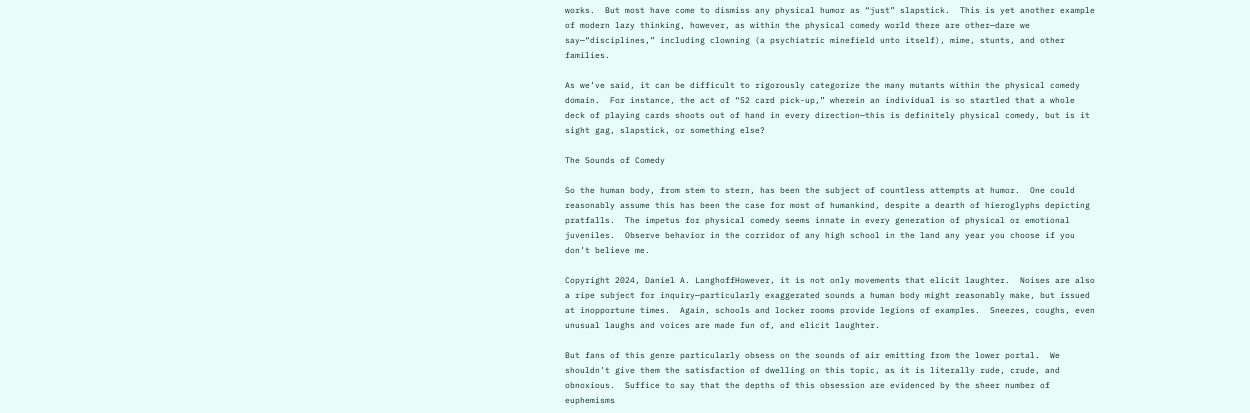works.  But most have come to dismiss any physical humor as “just” slapstick.  This is yet another example of modern lazy thinking, however, as within the physical comedy world there are other—dare we say—“disciplines,” including clowning (a psychiatric minefield unto itself), mime, stunts, and other families.

As we’ve said, it can be difficult to rigorously categorize the many mutants within the physical comedy domain.  For instance, the act of “52 card pick-up,” wherein an individual is so startled that a whole deck of playing cards shoots out of hand in every direction—this is definitely physical comedy, but is it sight gag, slapstick, or something else?

The Sounds of Comedy

So the human body, from stem to stern, has been the subject of countless attempts at humor.  One could reasonably assume this has been the case for most of humankind, despite a dearth of hieroglyphs depicting pratfalls.  The impetus for physical comedy seems innate in every generation of physical or emotional juveniles.  Observe behavior in the corridor of any high school in the land any year you choose if you don’t believe me.

Copyright 2024, Daniel A. LanghoffHowever, it is not only movements that elicit laughter.  Noises are also a ripe subject for inquiry—particularly exaggerated sounds a human body might reasonably make, but issued at inopportune times.  Again, schools and locker rooms provide legions of examples.  Sneezes, coughs, even unusual laughs and voices are made fun of, and elicit laughter.

But fans of this genre particularly obsess on the sounds of air emitting from the lower portal.  We shouldn’t give them the satisfaction of dwelling on this topic, as it is literally rude, crude, and obnoxious.  Suffice to say that the depths of this obsession are evidenced by the sheer number of euphemisms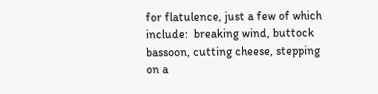for flatulence, just a few of which include:  breaking wind, buttock bassoon, cutting cheese, stepping on a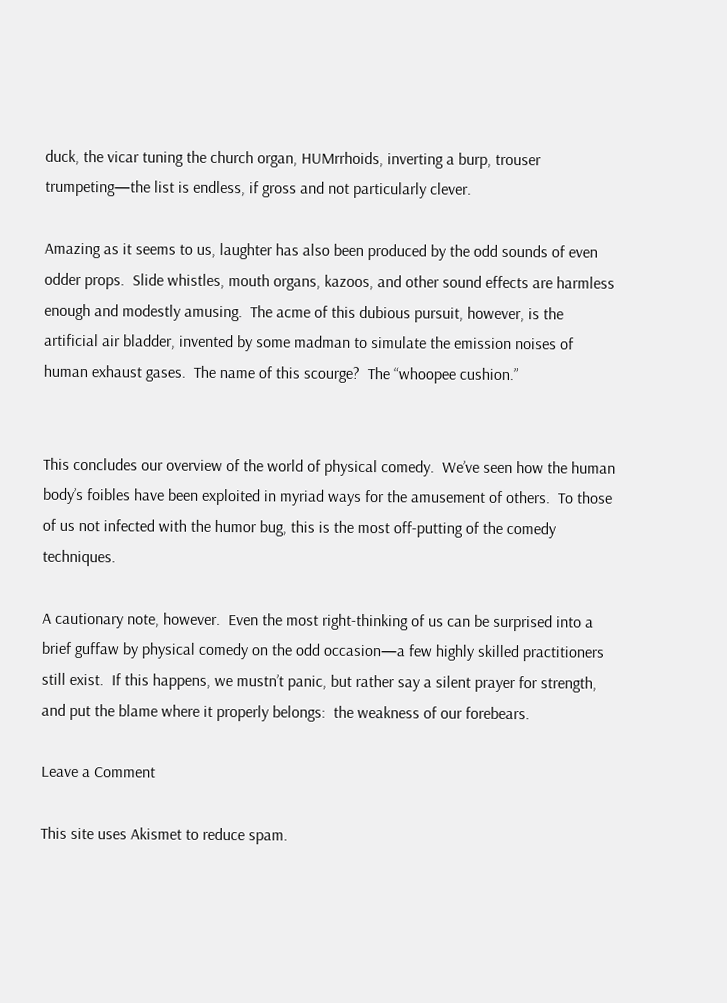duck, the vicar tuning the church organ, HUMrrhoids, inverting a burp, trouser trumpeting—the list is endless, if gross and not particularly clever.

Amazing as it seems to us, laughter has also been produced by the odd sounds of even odder props.  Slide whistles, mouth organs, kazoos, and other sound effects are harmless enough and modestly amusing.  The acme of this dubious pursuit, however, is the artificial air bladder, invented by some madman to simulate the emission noises of human exhaust gases.  The name of this scourge?  The “whoopee cushion.”


This concludes our overview of the world of physical comedy.  We’ve seen how the human body’s foibles have been exploited in myriad ways for the amusement of others.  To those of us not infected with the humor bug, this is the most off-putting of the comedy techniques.

A cautionary note, however.  Even the most right-thinking of us can be surprised into a brief guffaw by physical comedy on the odd occasion—a few highly skilled practitioners still exist.  If this happens, we mustn’t panic, but rather say a silent prayer for strength, and put the blame where it properly belongs:  the weakness of our forebears.

Leave a Comment

This site uses Akismet to reduce spam.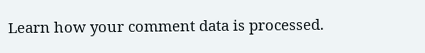Learn how your comment data is processed.